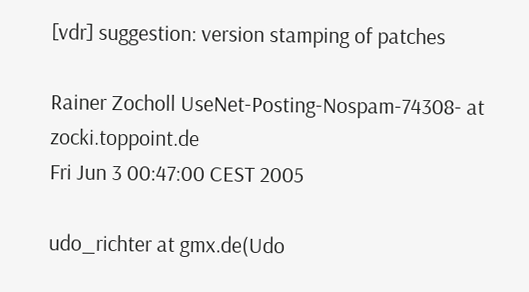[vdr] suggestion: version stamping of patches

Rainer Zocholl UseNet-Posting-Nospam-74308- at zocki.toppoint.de
Fri Jun 3 00:47:00 CEST 2005

udo_richter at gmx.de(Udo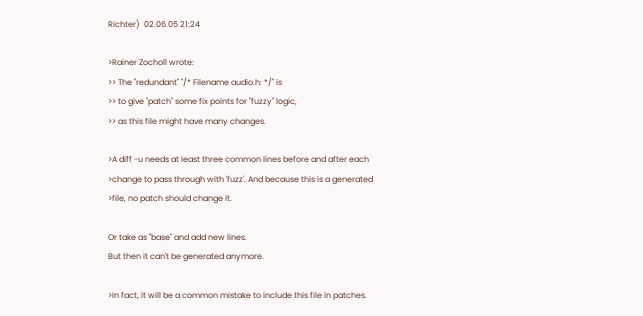Richter)  02.06.05 21:24

>Rainer Zocholl wrote:
>> The "redundant" "/* Filename audio.h: */" is
>> to give "patch" some fix points for "fuzzy" logic,
>> as this file might have many changes.

>A diff -u needs at least three common lines before and after each
>change to pass through with 'fuzz'. And because this is a generated
>file, no patch should change it.

Or take as "base" and add new lines.
But then it can't be generated anymore.

>In fact, it will be a common mistake to include this file in patches.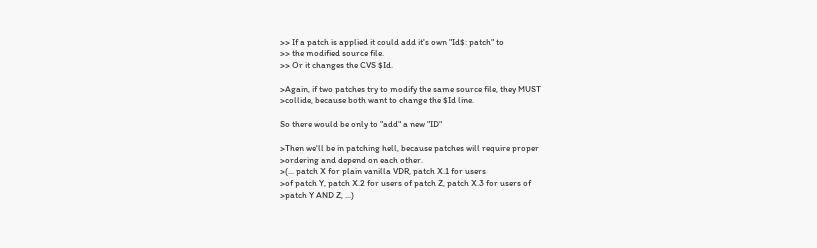>> If a patch is applied it could add it's own "Id$: patch" to
>> the modified source file.
>> Or it changes the CVS $Id.

>Again, if two patches try to modify the same source file, they MUST
>collide, because both want to change the $Id line.

So there would be only to "add" a new "ID"

>Then we'll be in patching hell, because patches will require proper
>ordering and depend on each other.
>(... patch X for plain vanilla VDR, patch X.1 for users
>of patch Y, patch X.2 for users of patch Z, patch X.3 for users of
>patch Y AND Z, ...)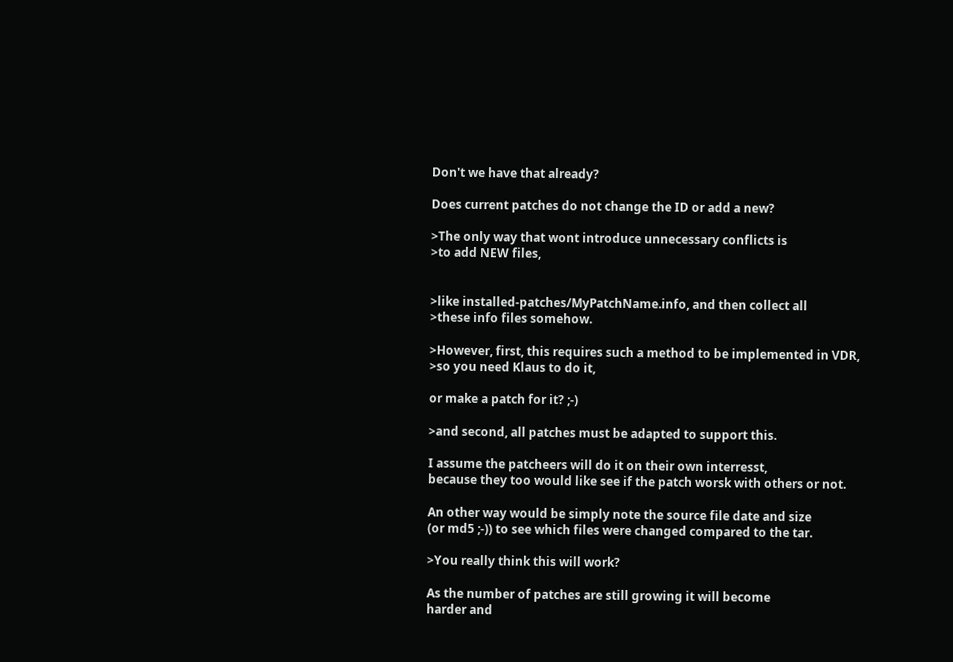Don't we have that already?

Does current patches do not change the ID or add a new?

>The only way that wont introduce unnecessary conflicts is
>to add NEW files,


>like installed-patches/MyPatchName.info, and then collect all
>these info files somehow.

>However, first, this requires such a method to be implemented in VDR,
>so you need Klaus to do it,

or make a patch for it? ;-)

>and second, all patches must be adapted to support this.

I assume the patcheers will do it on their own interresst,
because they too would like see if the patch worsk with others or not.

An other way would be simply note the source file date and size
(or md5 ;-)) to see which files were changed compared to the tar.

>You really think this will work?

As the number of patches are still growing it will become
harder and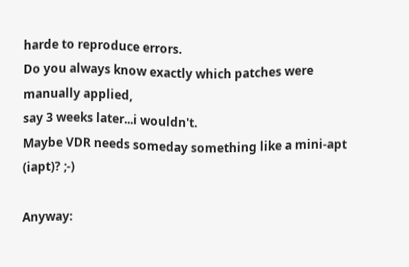harde to reproduce errors.
Do you always know exactly which patches were manually applied,
say 3 weeks later...i wouldn't.
Maybe VDR needs someday something like a mini-apt (iapt)? ;-)

Anyway: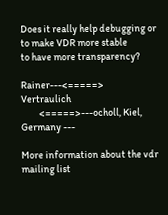Does it really help debugging or to make VDR more stable
to have more transparency?

Rainer---<=====>                         Vertraulich
         <=====>---ocholl, Kiel, Germany ---

More information about the vdr mailing list